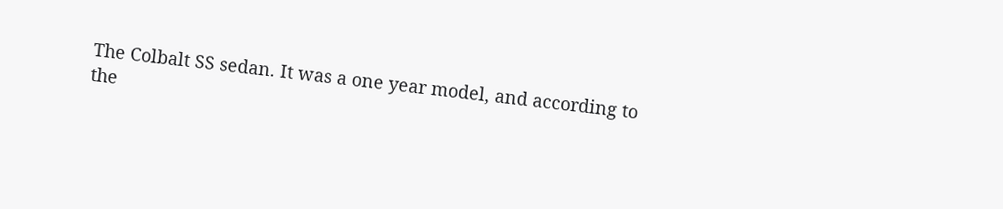The Colbalt SS sedan. It was a one year model, and according to the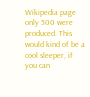Wikipedia page only 500 were produced. This would kind of be a cool sleeper, if you can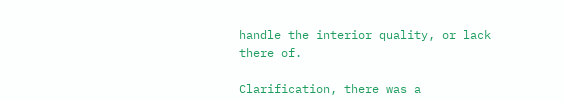handle the interior quality, or lack there of.

Clarification, there was a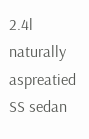2.4l naturally aspreatied SS sedan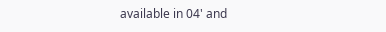available in 04' and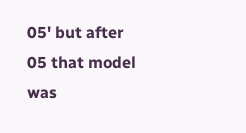05' but after 05 that model was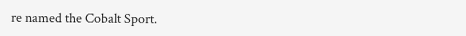re named the Cobalt Sport.